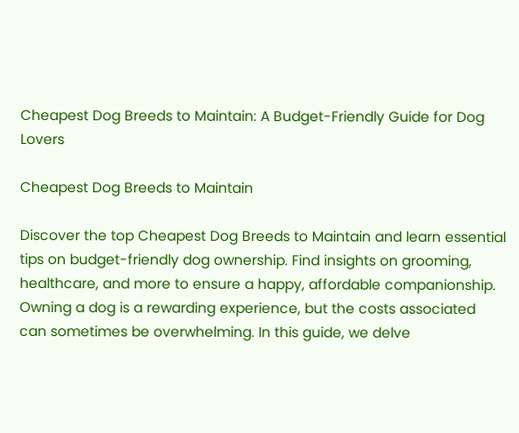Cheapest Dog Breeds to Maintain: A Budget-Friendly Guide for Dog Lovers

Cheapest Dog Breeds to Maintain

Discover the top Cheapest Dog Breeds to Maintain and learn essential tips on budget-friendly dog ownership. Find insights on grooming, healthcare, and more to ensure a happy, affordable companionship. Owning a dog is a rewarding experience, but the costs associated can sometimes be overwhelming. In this guide, we delve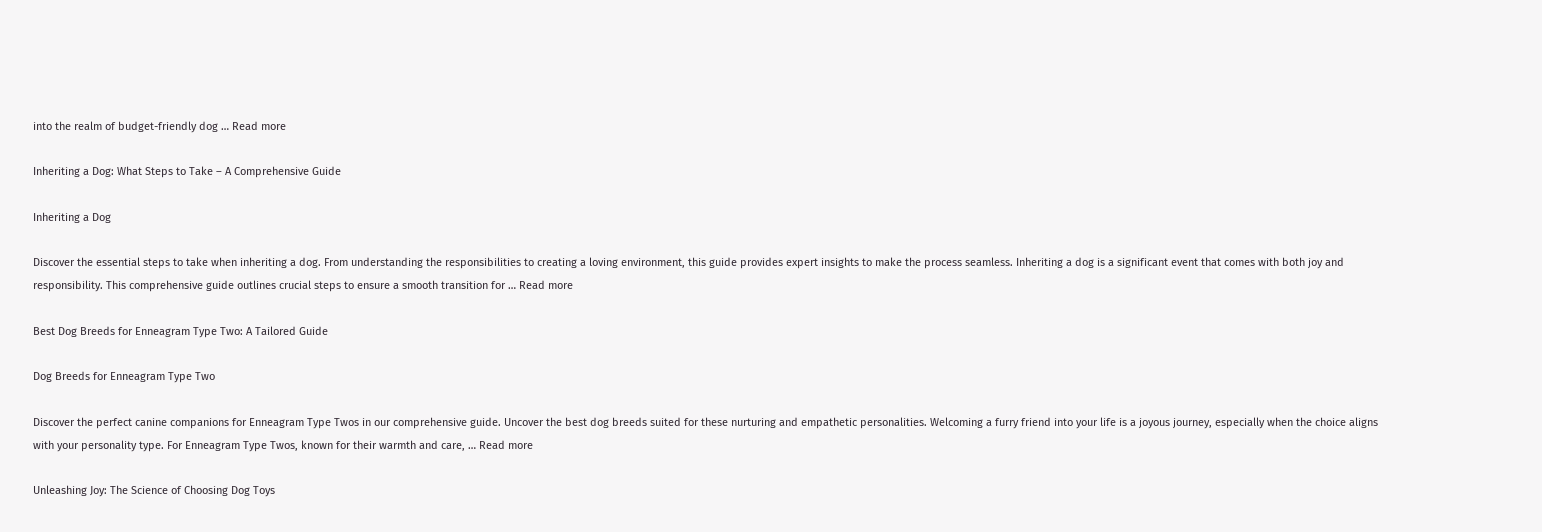into the realm of budget-friendly dog … Read more

Inheriting a Dog: What Steps to Take – A Comprehensive Guide

Inheriting a Dog

Discover the essential steps to take when inheriting a dog. From understanding the responsibilities to creating a loving environment, this guide provides expert insights to make the process seamless. Inheriting a dog is a significant event that comes with both joy and responsibility. This comprehensive guide outlines crucial steps to ensure a smooth transition for … Read more

Best Dog Breeds for Enneagram Type Two: A Tailored Guide

Dog Breeds for Enneagram Type Two

Discover the perfect canine companions for Enneagram Type Twos in our comprehensive guide. Uncover the best dog breeds suited for these nurturing and empathetic personalities. Welcoming a furry friend into your life is a joyous journey, especially when the choice aligns with your personality type. For Enneagram Type Twos, known for their warmth and care, … Read more

Unleashing Joy: The Science of Choosing Dog Toys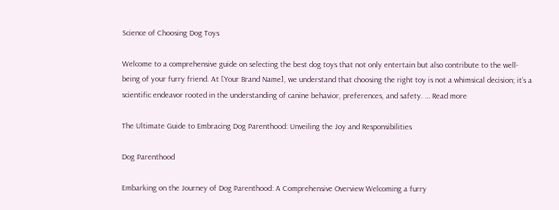Science of Choosing Dog Toys

Welcome to a comprehensive guide on selecting the best dog toys that not only entertain but also contribute to the well-being of your furry friend. At [Your Brand Name], we understand that choosing the right toy is not a whimsical decision; it’s a scientific endeavor rooted in the understanding of canine behavior, preferences, and safety. … Read more

The Ultimate Guide to Embracing Dog Parenthood: Unveiling the Joy and Responsibilities

Dog Parenthood

Embarking on the Journey of Dog Parenthood: A Comprehensive Overview Welcoming a furry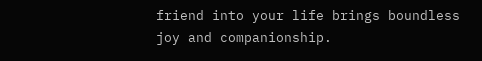friend into your life brings boundless joy and companionship.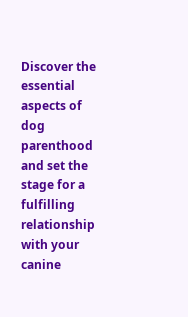Discover the essential aspects of dog parenthood and set the stage for a fulfilling relationship with your canine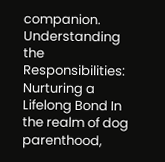companion. Understanding the Responsibilities: Nurturing a Lifelong Bond In the realm of dog parenthood,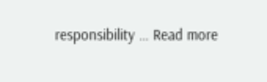responsibility … Read more